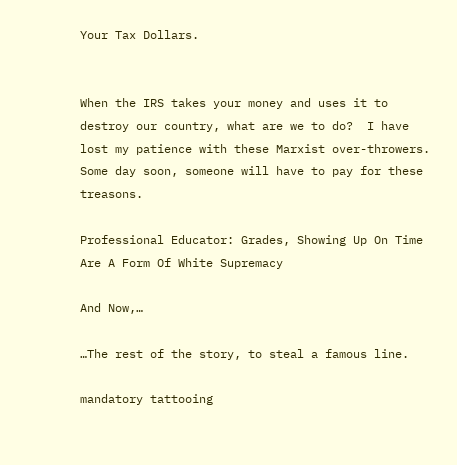Your Tax Dollars.


When the IRS takes your money and uses it to destroy our country, what are we to do?  I have lost my patience with these Marxist over-throwers.  Some day soon, someone will have to pay for these treasons.

Professional Educator: Grades, Showing Up On Time Are A Form Of White Supremacy

And Now,…

…The rest of the story, to steal a famous line.

mandatory tattooing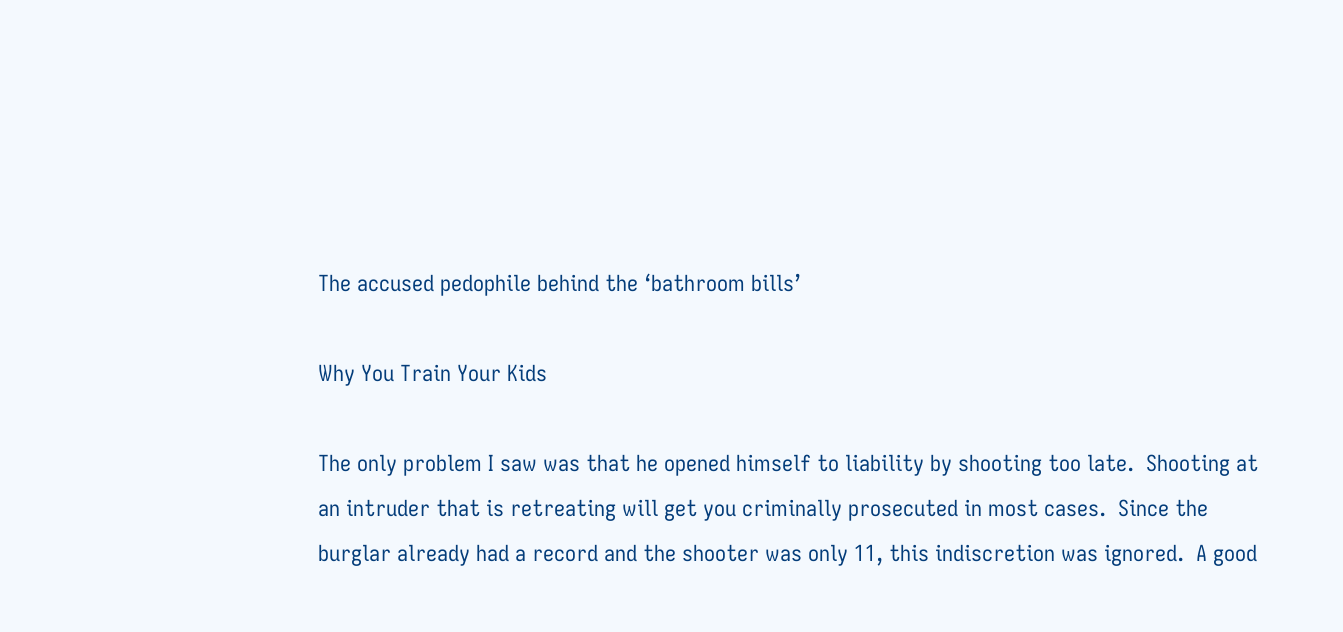The accused pedophile behind the ‘bathroom bills’

Why You Train Your Kids

The only problem I saw was that he opened himself to liability by shooting too late.  Shooting at an intruder that is retreating will get you criminally prosecuted in most cases.  Since the burglar already had a record and the shooter was only 11, this indiscretion was ignored.  A good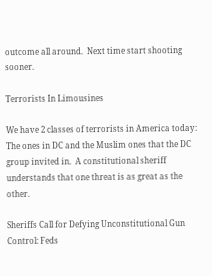outcome all around.  Next time start shooting sooner.

Terrorists In Limousines

We have 2 classes of terrorists in America today:  The ones in DC and the Muslim ones that the DC group invited in.  A constitutional sheriff understands that one threat is as great as the other.

Sheriffs Call for Defying Unconstitutional Gun Control: Feds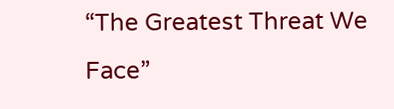“The Greatest Threat We Face”